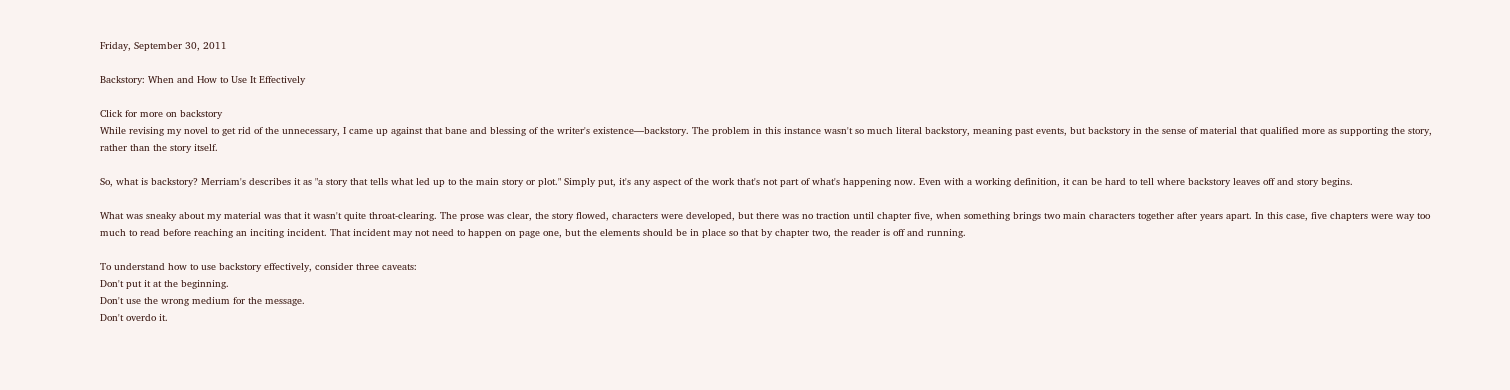Friday, September 30, 2011

Backstory: When and How to Use It Effectively

Click for more on backstory
While revising my novel to get rid of the unnecessary, I came up against that bane and blessing of the writer's existence—backstory. The problem in this instance wasn't so much literal backstory, meaning past events, but backstory in the sense of material that qualified more as supporting the story, rather than the story itself.

So, what is backstory? Merriam's describes it as "a story that tells what led up to the main story or plot." Simply put, it's any aspect of the work that's not part of what's happening now. Even with a working definition, it can be hard to tell where backstory leaves off and story begins.

What was sneaky about my material was that it wasn't quite throat-clearing. The prose was clear, the story flowed, characters were developed, but there was no traction until chapter five, when something brings two main characters together after years apart. In this case, five chapters were way too much to read before reaching an inciting incident. That incident may not need to happen on page one, but the elements should be in place so that by chapter two, the reader is off and running.

To understand how to use backstory effectively, consider three caveats:
Don't put it at the beginning.
Don't use the wrong medium for the message.
Don't overdo it.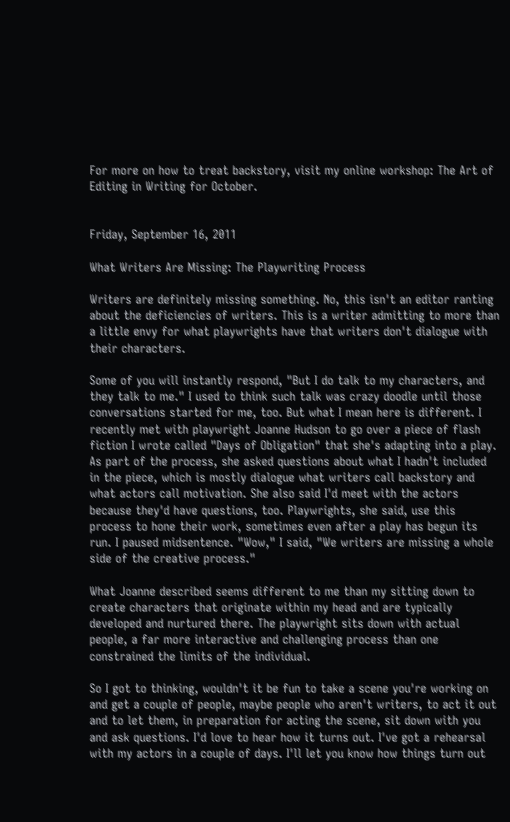For more on how to treat backstory, visit my online workshop: The Art of Editing in Writing for October.


Friday, September 16, 2011

What Writers Are Missing: The Playwriting Process

Writers are definitely missing something. No, this isn't an editor ranting about the deficiencies of writers. This is a writer admitting to more than a little envy for what playwrights have that writers don't dialogue with their characters.

Some of you will instantly respond, "But I do talk to my characters, and they talk to me." I used to think such talk was crazy doodle until those conversations started for me, too. But what I mean here is different. I recently met with playwright Joanne Hudson to go over a piece of flash fiction I wrote called "Days of Obligation" that she's adapting into a play. As part of the process, she asked questions about what I hadn't included in the piece, which is mostly dialogue what writers call backstory and what actors call motivation. She also said I'd meet with the actors because they'd have questions, too. Playwrights, she said, use this process to hone their work, sometimes even after a play has begun its run. I paused midsentence. "Wow," I said, "We writers are missing a whole side of the creative process."

What Joanne described seems different to me than my sitting down to create characters that originate within my head and are typically developed and nurtured there. The playwright sits down with actual people, a far more interactive and challenging process than one constrained the limits of the individual.

So I got to thinking, wouldn't it be fun to take a scene you're working on and get a couple of people, maybe people who aren't writers, to act it out and to let them, in preparation for acting the scene, sit down with you and ask questions. I'd love to hear how it turns out. I've got a rehearsal with my actors in a couple of days. I'll let you know how things turn out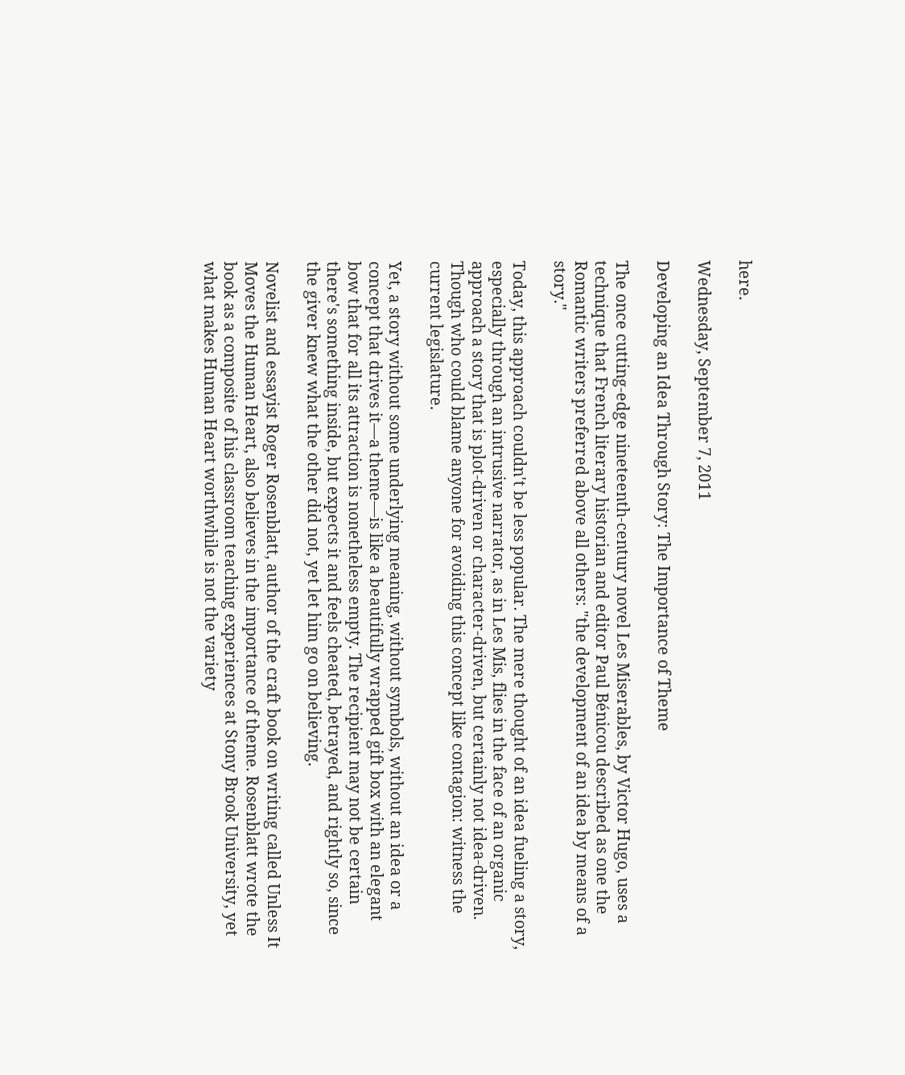here.

Wednesday, September 7, 2011

Developing an Idea Through Story: The Importance of Theme

The once cutting-edge nineteenth-century novel Les Miserables, by Victor Hugo, uses a technique that French literary historian and editor Paul Bénicou described as one the Romantic writers preferred above all others: "the development of an idea by means of a story."

Today, this approach couldn't be less popular. The mere thought of an idea fueling a story, especially through an intrusive narrator, as in Les Mis, flies in the face of an organic approach a story that is plot-driven or character-driven, but certainly not idea-driven. Though who could blame anyone for avoiding this concept like contagion: witness the current legislature.

Yet, a story without some underlying meaning, without symbols, without an idea or a concept that drives it—a theme—is like a beautifully wrapped gift box with an elegant bow that for all its attraction is nonetheless empty. The recipient may not be certain there's something inside, but expects it and feels cheated, betrayed, and rightly so, since the giver knew what the other did not, yet let him go on believing.

Novelist and essayist Roger Rosenblatt, author of the craft book on writing called Unless It Moves the Human Heart, also believes in the importance of theme. Rosenblatt wrote the book as a composite of his classroom teaching experiences at Stony Brook University, yet what makes Human Heart worthwhile is not the variety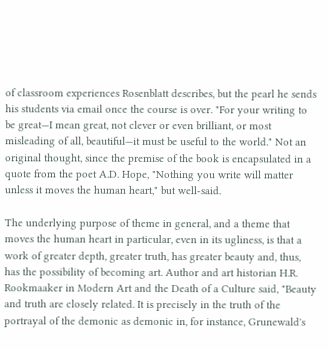of classroom experiences Rosenblatt describes, but the pearl he sends his students via email once the course is over. "For your writing to be great—I mean great, not clever or even brilliant, or most misleading of all, beautiful—it must be useful to the world." Not an original thought, since the premise of the book is encapsulated in a quote from the poet A.D. Hope, "Nothing you write will matter unless it moves the human heart," but well-said.

The underlying purpose of theme in general, and a theme that moves the human heart in particular, even in its ugliness, is that a work of greater depth, greater truth, has greater beauty and, thus, has the possibility of becoming art. Author and art historian H.R. Rookmaaker in Modern Art and the Death of a Culture said, "Beauty and truth are closely related. It is precisely in the truth of the portrayal of the demonic as demonic in, for instance, Grunewald's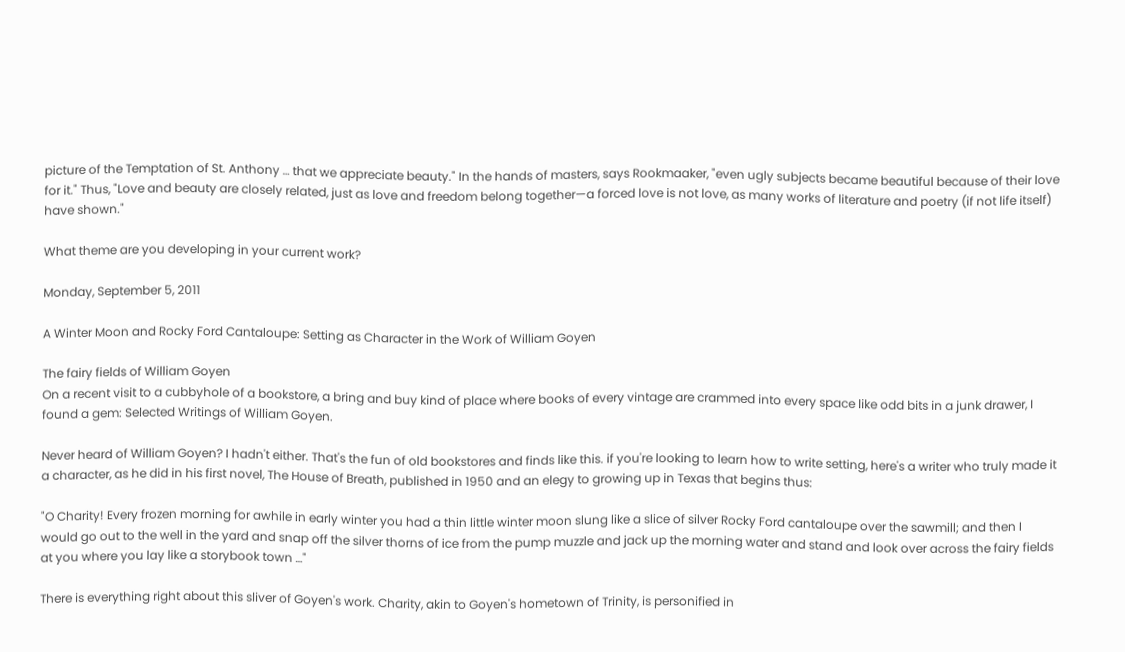picture of the Temptation of St. Anthony … that we appreciate beauty." In the hands of masters, says Rookmaaker, "even ugly subjects became beautiful because of their love for it." Thus, "Love and beauty are closely related, just as love and freedom belong together—a forced love is not love, as many works of literature and poetry (if not life itself) have shown."

What theme are you developing in your current work?

Monday, September 5, 2011

A Winter Moon and Rocky Ford Cantaloupe: Setting as Character in the Work of William Goyen

The fairy fields of William Goyen
On a recent visit to a cubbyhole of a bookstore, a bring and buy kind of place where books of every vintage are crammed into every space like odd bits in a junk drawer, I found a gem: Selected Writings of William Goyen.

Never heard of William Goyen? I hadn't either. That's the fun of old bookstores and finds like this. if you're looking to learn how to write setting, here's a writer who truly made it a character, as he did in his first novel, The House of Breath, published in 1950 and an elegy to growing up in Texas that begins thus:

"O Charity! Every frozen morning for awhile in early winter you had a thin little winter moon slung like a slice of silver Rocky Ford cantaloupe over the sawmill; and then I would go out to the well in the yard and snap off the silver thorns of ice from the pump muzzle and jack up the morning water and stand and look over across the fairy fields at you where you lay like a storybook town …"

There is everything right about this sliver of Goyen's work. Charity, akin to Goyen's hometown of Trinity, is personified in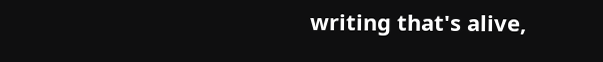writing that's alive,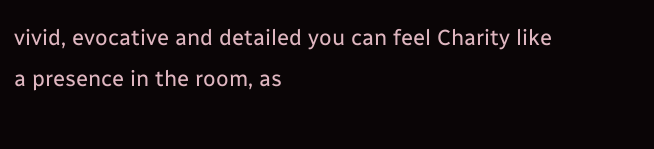vivid, evocative and detailed you can feel Charity like a presence in the room, as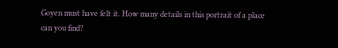Goyen must have felt it. How many details in this portrait of a place can you find?